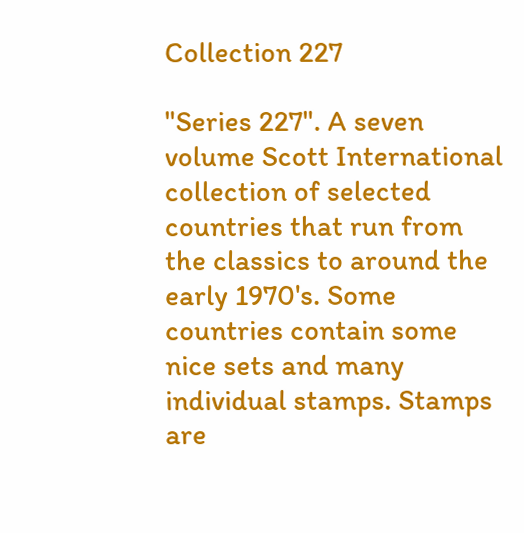Collection 227

"Series 227". A seven volume Scott International collection of selected countries that run from the classics to around the early 1970's. Some countries contain some nice sets and many individual stamps. Stamps are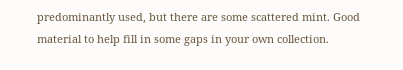predominantly used, but there are some scattered mint. Good material to help fill in some gaps in your own collection.